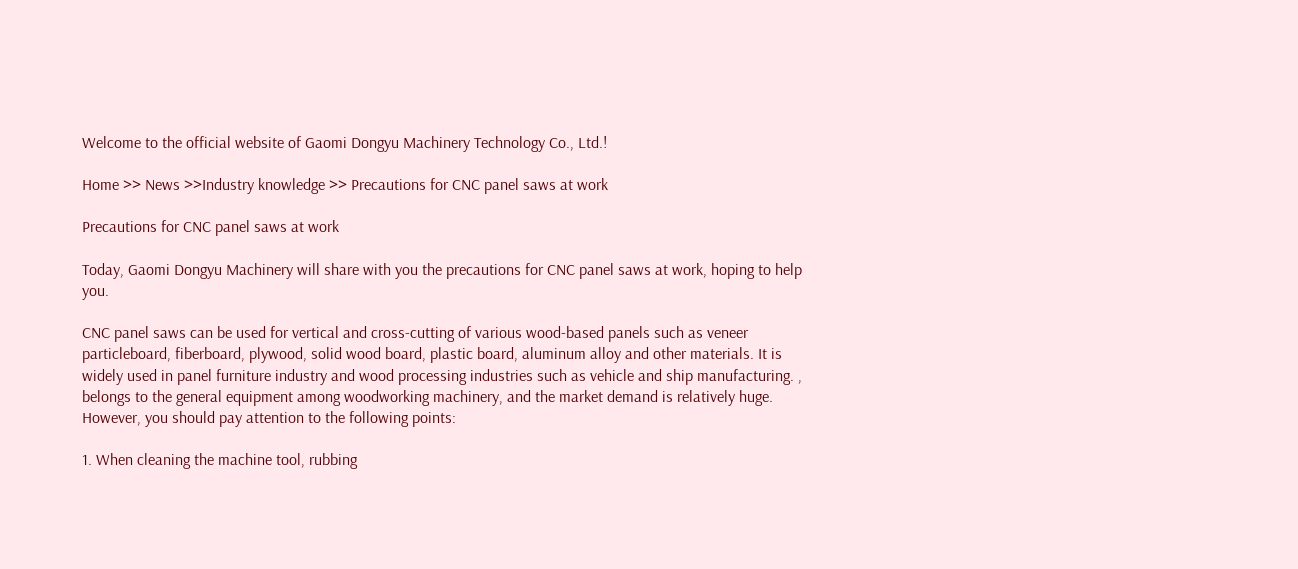Welcome to the official website of Gaomi Dongyu Machinery Technology Co., Ltd.!

Home >> News >>Industry knowledge >> Precautions for CNC panel saws at work

Precautions for CNC panel saws at work

Today, Gaomi Dongyu Machinery will share with you the precautions for CNC panel saws at work, hoping to help you.

CNC panel saws can be used for vertical and cross-cutting of various wood-based panels such as veneer particleboard, fiberboard, plywood, solid wood board, plastic board, aluminum alloy and other materials. It is widely used in panel furniture industry and wood processing industries such as vehicle and ship manufacturing. , belongs to the general equipment among woodworking machinery, and the market demand is relatively huge. However, you should pay attention to the following points:

1. When cleaning the machine tool, rubbing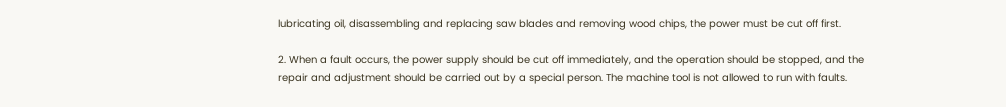lubricating oil, disassembling and replacing saw blades and removing wood chips, the power must be cut off first.

2. When a fault occurs, the power supply should be cut off immediately, and the operation should be stopped, and the repair and adjustment should be carried out by a special person. The machine tool is not allowed to run with faults.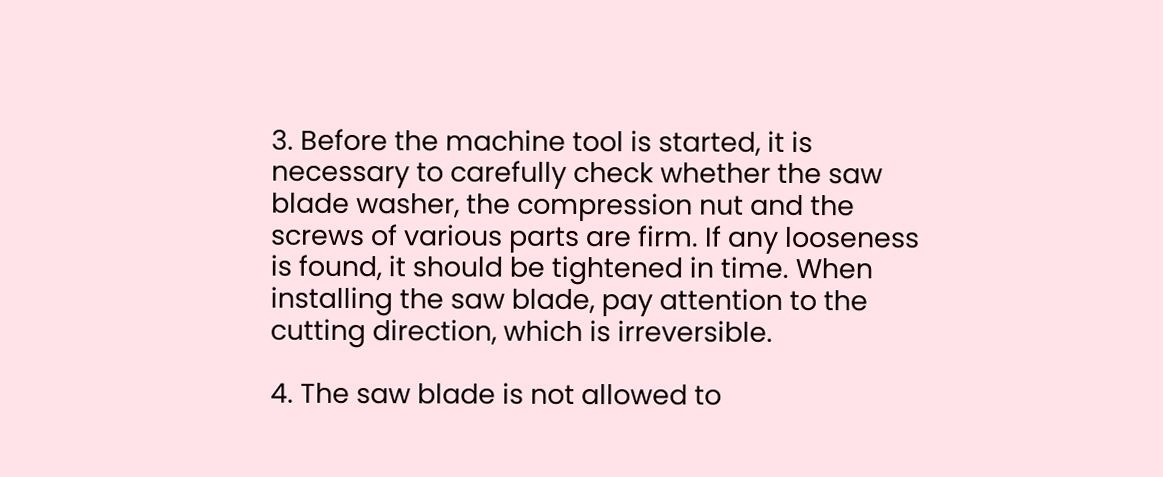3. Before the machine tool is started, it is necessary to carefully check whether the saw blade washer, the compression nut and the screws of various parts are firm. If any looseness is found, it should be tightened in time. When installing the saw blade, pay attention to the cutting direction, which is irreversible.

4. The saw blade is not allowed to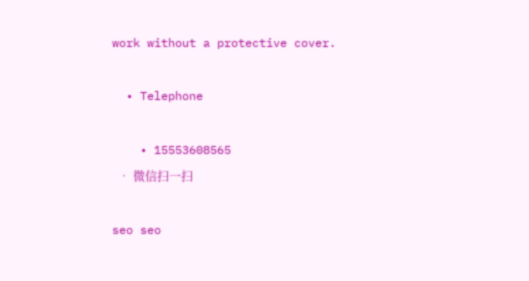work without a protective cover.

  • Telephone

    • 15553608565
  • 微信扫一扫

seo seo